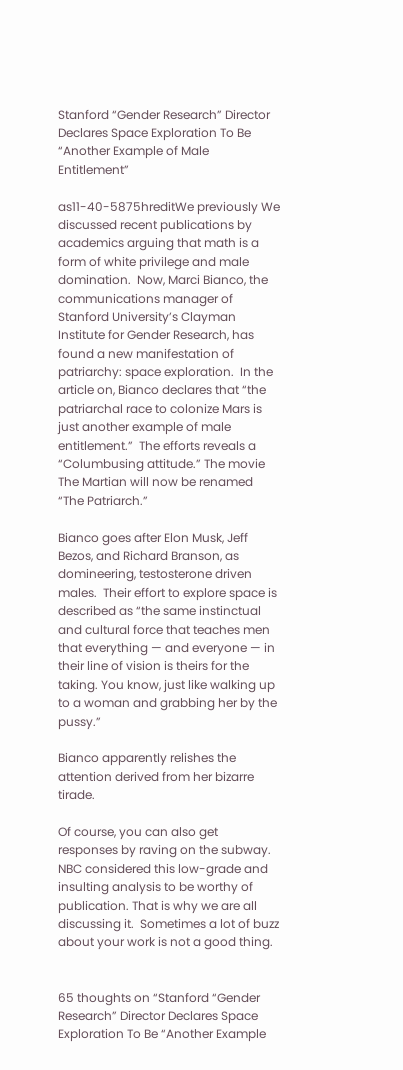Stanford “Gender Research” Director Declares Space Exploration To Be “Another Example of Male Entitlement”

as11-40-5875hreditWe previously We discussed recent publications by academics arguing that math is a form of white privilege and male domination.  Now, Marci Bianco, the communications manager of Stanford University’s Clayman Institute for Gender Research, has found a new manifestation of patriarchy: space exploration.  In the article on, Bianco declares that “the patriarchal race to colonize Mars is just another example of male entitlement.”  The efforts reveals a “Columbusing attitude.” The movie The Martian will now be renamed “The Patriarch.”

Bianco goes after Elon Musk, Jeff Bezos, and Richard Branson, as domineering, testosterone driven males.  Their effort to explore space is described as “the same instinctual and cultural force that teaches men that everything — and everyone — in their line of vision is theirs for the taking. You know, just like walking up to a woman and grabbing her by the pussy.”

Bianco apparently relishes the attention derived from her bizarre tirade.

Of course, you can also get responses by raving on the subway. NBC considered this low-grade and insulting analysis to be worthy of publication. That is why we are all discussing it.  Sometimes a lot of buzz about your work is not a good thing.


65 thoughts on “Stanford “Gender Research” Director Declares Space Exploration To Be “Another Example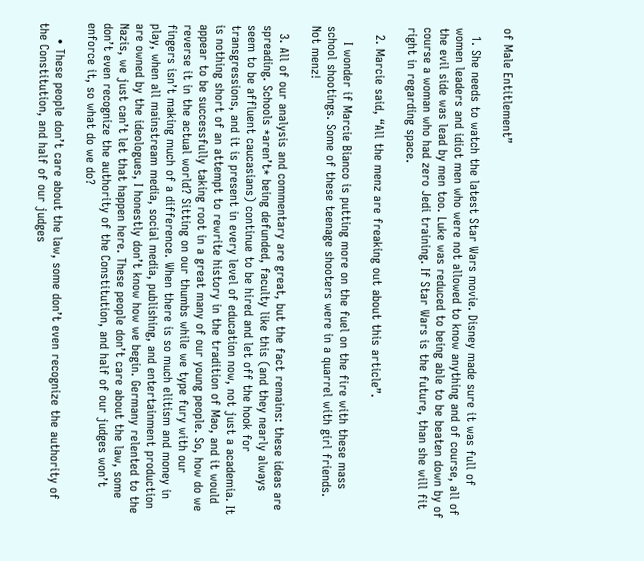of Male Entitlement”

  1. She needs to watch the latest Star Wars movie. Disney made sure it was full of women leaders and idiot men who were not allowed to know anything and of course, all of the evil side was lead by men too. Luke was reduced to being able to be beaten down by of course a woman who had zero Jedi training. If Star Wars is the future, than she will fit right in regarding space.

  2. Marcie said, “All the menz are freaking out about this article”.

    I wonder if Marcie Bianco is putting more on the fuel on the fire with these mass school shootings. Some of these teenage shooters were in a quarrel with girl friends. Not menz!

  3. All of our analysis and commentary are great, but the fact remains: these ideas are spreading. Schools *aren’t* being defunded, faculty like this (and they nearly always seem to be affluent caucasians) continue to be hired and let off the hook for transgressions, and it is present in every level of education now, not just a academia. It is nothing short of an attempt to rewrite history in the tradition of Mao, and it would appear to be successfully taking root in a great many of our young people. So, how do we reverse it in the actual world? Sitting on our thumbs while we type fury with our fingers isn’t making much of a difference. When there is so much elitism and money in play, when all mainstream media, social media, publishing, and entertainment production are owned by the ideologues, I honestly don’t know how we begin. Germany relented to the Nazis, we just can’t let that happen here. These people don’t care about the law, some don’t even recognize the authority of the Constitution, and half of our judges won’t enforce it, so what do we do?

    • These people don’t care about the law, some don’t even recognize the authority of the Constitution, and half of our judges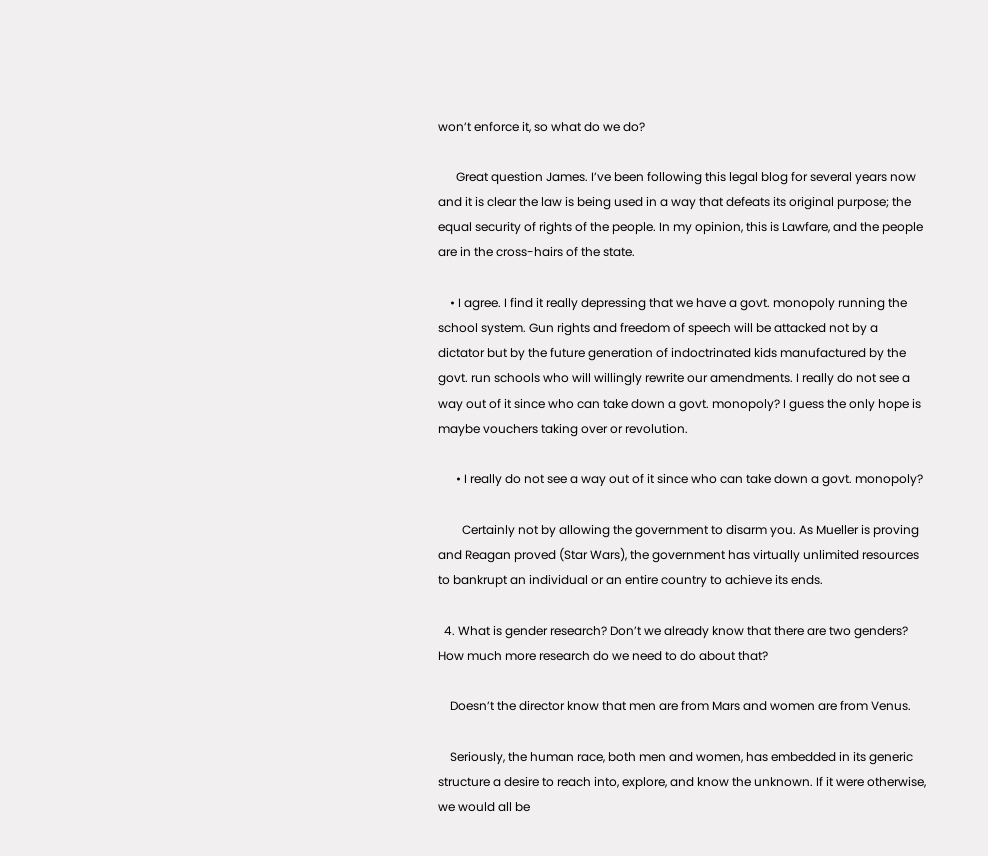won’t enforce it, so what do we do?

      Great question James. I’ve been following this legal blog for several years now and it is clear the law is being used in a way that defeats its original purpose; the equal security of rights of the people. In my opinion, this is Lawfare, and the people are in the cross-hairs of the state.

    • I agree. I find it really depressing that we have a govt. monopoly running the school system. Gun rights and freedom of speech will be attacked not by a dictator but by the future generation of indoctrinated kids manufactured by the govt. run schools who will willingly rewrite our amendments. I really do not see a way out of it since who can take down a govt. monopoly? I guess the only hope is maybe vouchers taking over or revolution.

      • I really do not see a way out of it since who can take down a govt. monopoly?

        Certainly not by allowing the government to disarm you. As Mueller is proving and Reagan proved (Star Wars), the government has virtually unlimited resources to bankrupt an individual or an entire country to achieve its ends.

  4. What is gender research? Don’t we already know that there are two genders? How much more research do we need to do about that?

    Doesn’t the director know that men are from Mars and women are from Venus.

    Seriously, the human race, both men and women, has embedded in its generic structure a desire to reach into, explore, and know the unknown. If it were otherwise, we would all be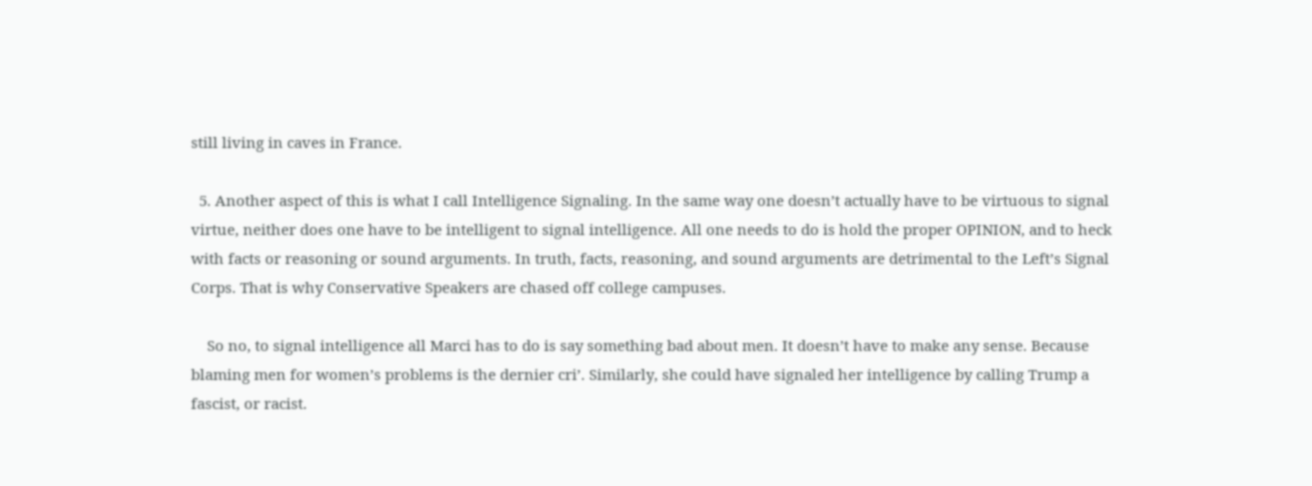still living in caves in France.

  5. Another aspect of this is what I call Intelligence Signaling. In the same way one doesn’t actually have to be virtuous to signal virtue, neither does one have to be intelligent to signal intelligence. All one needs to do is hold the proper OPINION, and to heck with facts or reasoning or sound arguments. In truth, facts, reasoning, and sound arguments are detrimental to the Left’s Signal Corps. That is why Conservative Speakers are chased off college campuses.

    So no, to signal intelligence all Marci has to do is say something bad about men. It doesn’t have to make any sense. Because blaming men for women’s problems is the dernier cri’. Similarly, she could have signaled her intelligence by calling Trump a fascist, or racist.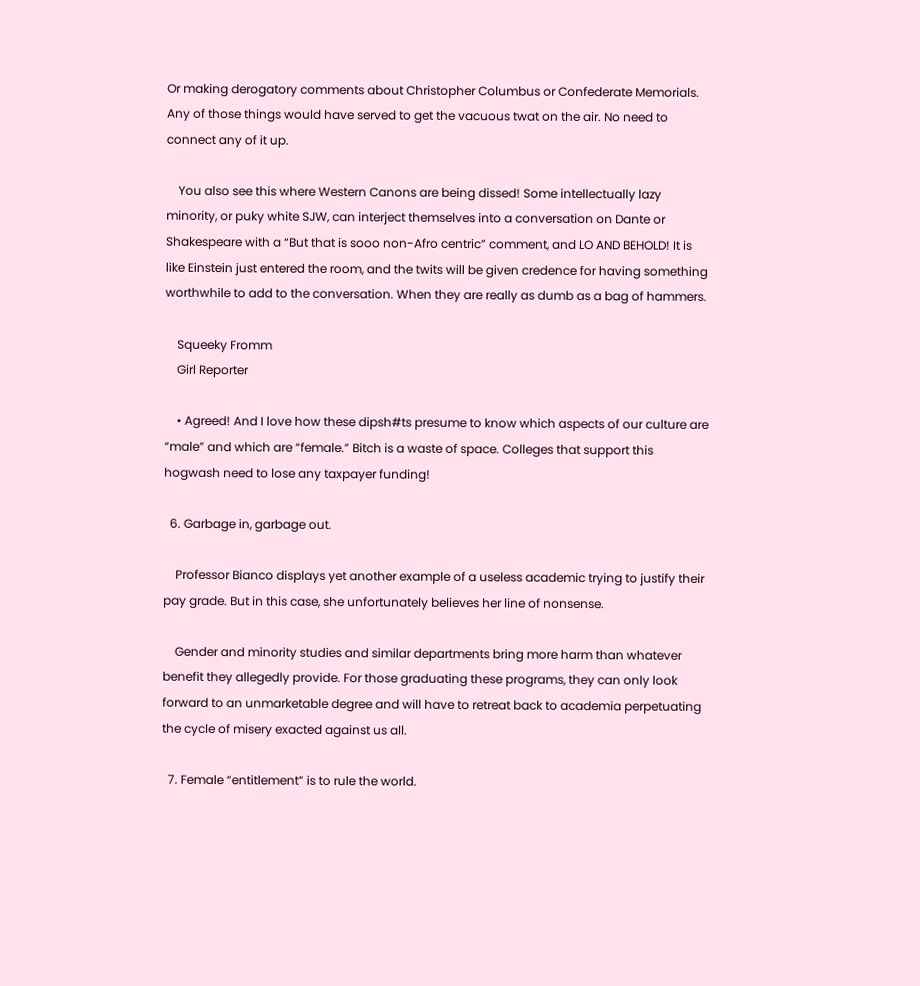Or making derogatory comments about Christopher Columbus or Confederate Memorials. Any of those things would have served to get the vacuous twat on the air. No need to connect any of it up.

    You also see this where Western Canons are being dissed! Some intellectually lazy minority, or puky white SJW, can interject themselves into a conversation on Dante or Shakespeare with a “But that is sooo non-Afro centric” comment, and LO AND BEHOLD! It is like Einstein just entered the room, and the twits will be given credence for having something worthwhile to add to the conversation. When they are really as dumb as a bag of hammers.

    Squeeky Fromm
    Girl Reporter

    • Agreed! And I love how these dipsh#ts presume to know which aspects of our culture are “male” and which are “female.” Bitch is a waste of space. Colleges that support this hogwash need to lose any taxpayer funding!

  6. Garbage in, garbage out.

    Professor Bianco displays yet another example of a useless academic trying to justify their pay grade. But in this case, she unfortunately believes her line of nonsense.

    Gender and minority studies and similar departments bring more harm than whatever benefit they allegedly provide. For those graduating these programs, they can only look forward to an unmarketable degree and will have to retreat back to academia perpetuating the cycle of misery exacted against us all.

  7. Female “entitlement” is to rule the world.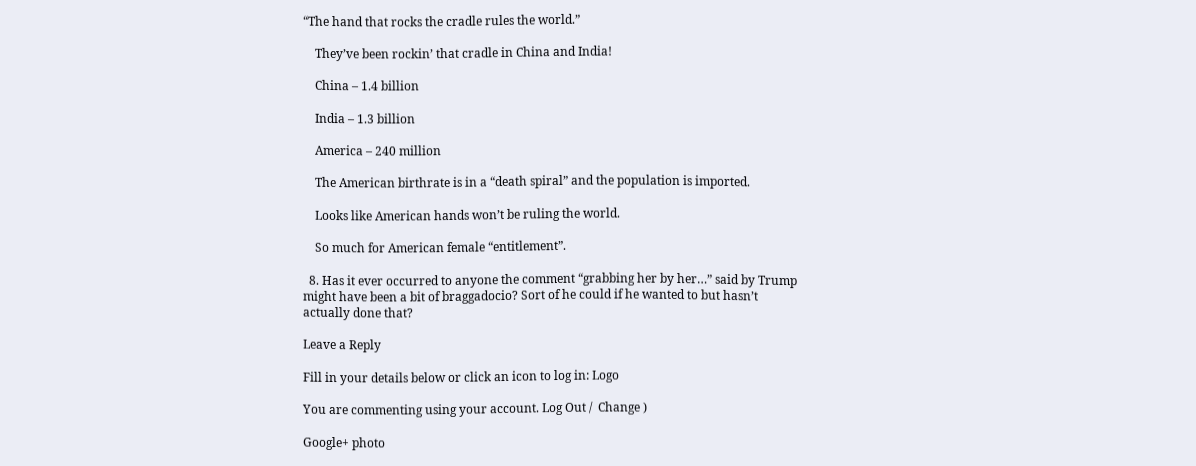“The hand that rocks the cradle rules the world.”

    They’ve been rockin’ that cradle in China and India!

    China – 1.4 billion

    India – 1.3 billion

    America – 240 million

    The American birthrate is in a “death spiral” and the population is imported.

    Looks like American hands won’t be ruling the world.

    So much for American female “entitlement”.

  8. Has it ever occurred to anyone the comment “grabbing her by her…” said by Trump might have been a bit of braggadocio? Sort of he could if he wanted to but hasn’t actually done that?

Leave a Reply

Fill in your details below or click an icon to log in: Logo

You are commenting using your account. Log Out /  Change )

Google+ photo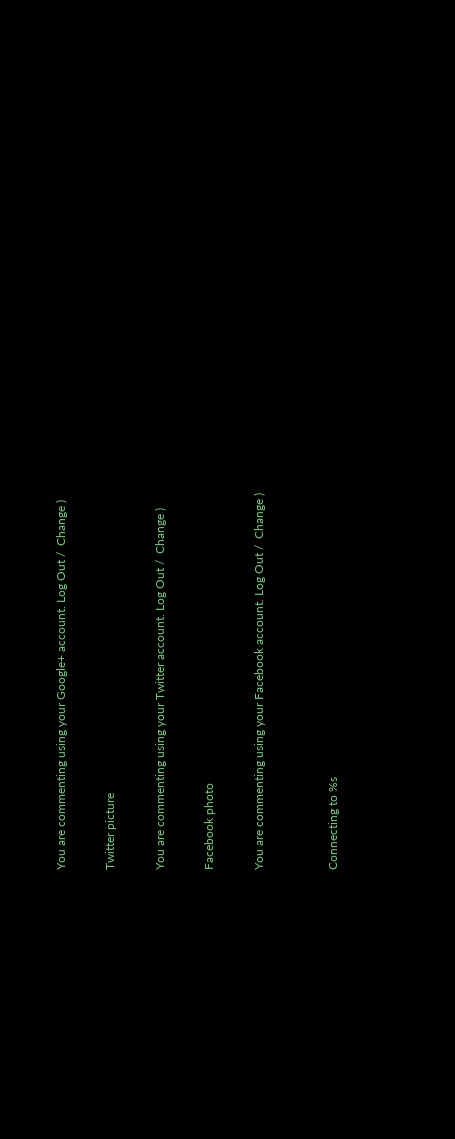You are commenting using your Google+ account. Log Out /  Change )

Twitter picture

You are commenting using your Twitter account. Log Out /  Change )

Facebook photo

You are commenting using your Facebook account. Log Out /  Change )


Connecting to %s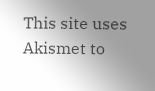This site uses Akismet to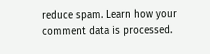reduce spam. Learn how your comment data is processed.